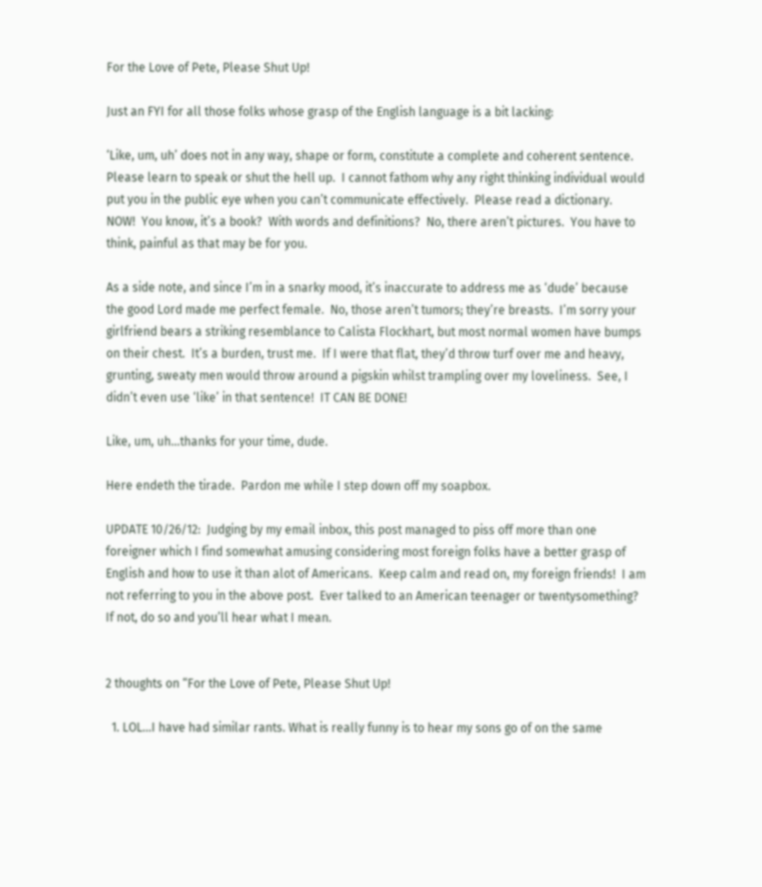For the Love of Pete, Please Shut Up!

Just an FYI for all those folks whose grasp of the English language is a bit lacking:

‘Like, um, uh’ does not in any way, shape or form, constitute a complete and coherent sentence.  Please learn to speak or shut the hell up.  I cannot fathom why any right thinking individual would put you in the public eye when you can’t communicate effectively.  Please read a dictionary.  NOW!  You know, it’s a book?  With words and definitions?  No, there aren’t pictures.  You have to think, painful as that may be for you.

As a side note, and since I’m in a snarky mood, it’s inaccurate to address me as ‘dude’ because the good Lord made me perfect female.  No, those aren’t tumors; they’re breasts.  I’m sorry your girlfriend bears a striking resemblance to Calista Flockhart, but most normal women have bumps on their chest.  It’s a burden, trust me.  If I were that flat, they’d throw turf over me and heavy, grunting, sweaty men would throw around a pigskin whilst trampling over my loveliness.  See, I didn’t even use ‘like’ in that sentence!  IT CAN BE DONE!

Like, um, uh…thanks for your time, dude.

Here endeth the tirade.  Pardon me while I step down off my soapbox.

UPDATE 10/26/12:  Judging by my email inbox, this post managed to piss off more than one foreigner which I find somewhat amusing considering most foreign folks have a better grasp of English and how to use it than alot of Americans.  Keep calm and read on, my foreign friends!  I am not referring to you in the above post.  Ever talked to an American teenager or twentysomething?  If not, do so and you’ll hear what I mean.


2 thoughts on “For the Love of Pete, Please Shut Up!

  1. LOL…I have had similar rants. What is really funny is to hear my sons go of on the same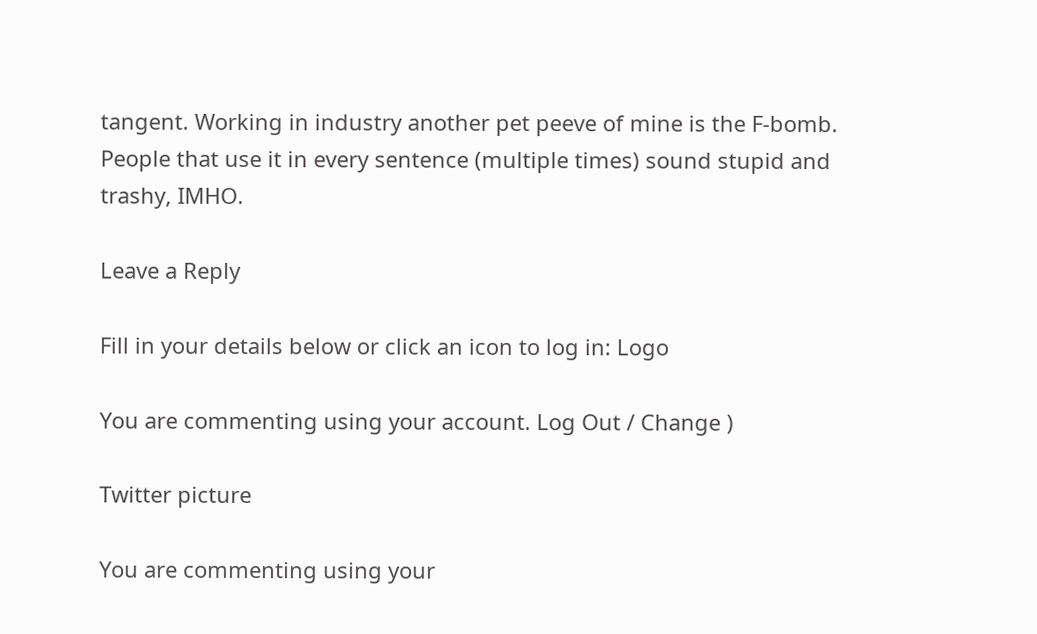tangent. Working in industry another pet peeve of mine is the F-bomb. People that use it in every sentence (multiple times) sound stupid and trashy, IMHO.

Leave a Reply

Fill in your details below or click an icon to log in: Logo

You are commenting using your account. Log Out / Change )

Twitter picture

You are commenting using your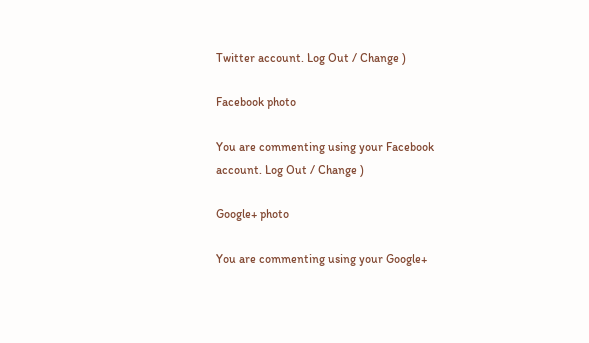Twitter account. Log Out / Change )

Facebook photo

You are commenting using your Facebook account. Log Out / Change )

Google+ photo

You are commenting using your Google+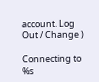account. Log Out / Change )

Connecting to %s